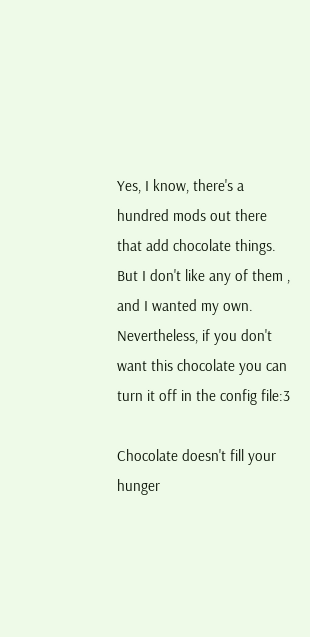Yes, I know, there's a hundred mods out there that add chocolate things. But I don't like any of them , and I wanted my own. Nevertheless, if you don't want this chocolate you can turn it off in the config file:3

Chocolate doesn't fill your hunger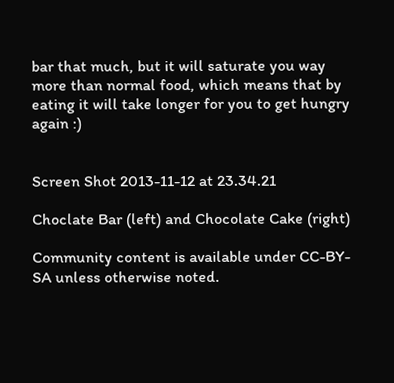bar that much, but it will saturate you way more than normal food, which means that by eating it will take longer for you to get hungry again :)


Screen Shot 2013-11-12 at 23.34.21

Choclate Bar (left) and Chocolate Cake (right)

Community content is available under CC-BY-SA unless otherwise noted.